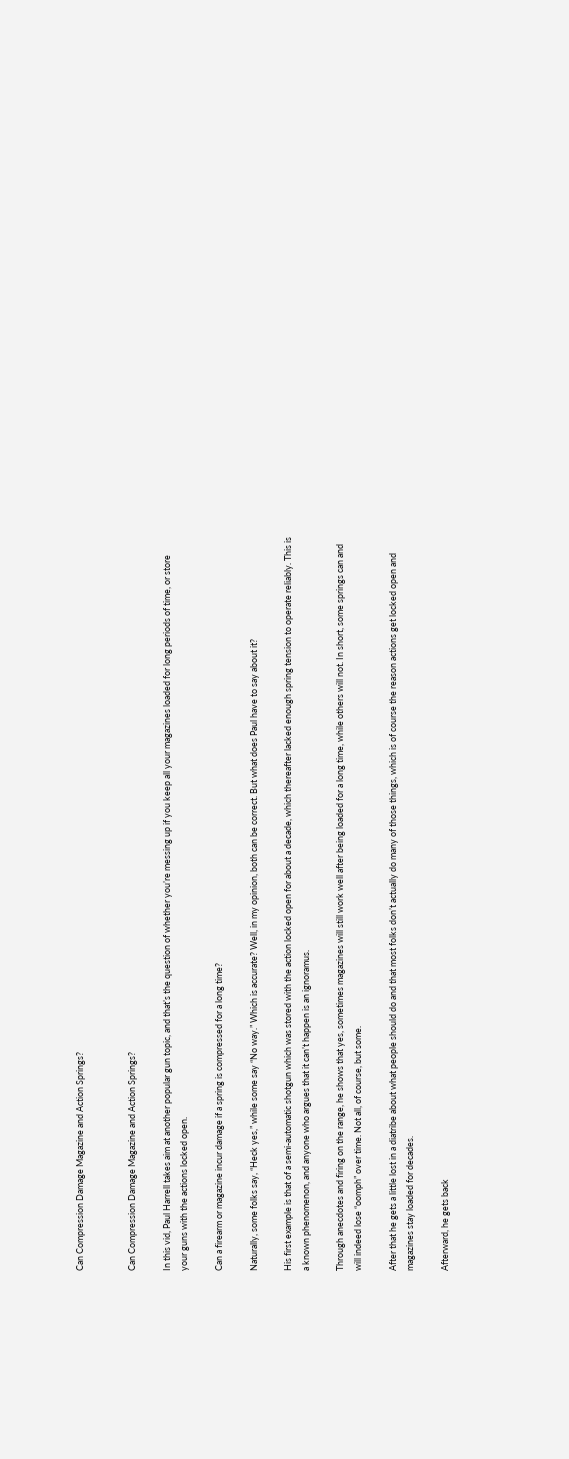Can Compression Damage Magazine and Action Springs?


Can Compression Damage Magazine and Action Springs?

In this vid, Paul Harrell takes aim at another popular gun topic, and that’s the question of whether you’re messing up if you keep all your magazines loaded for long periods of time, or store your guns with the actions locked open.

Can a firearm or magazine incur damage if a spring is compressed for a long time?

Naturally, some folks say, “Heck yes,” while some say “No way.” Which is accurate? Well, in my opinion, both can be correct. But what does Paul have to say about it?

His first example is that of a semi-automatic shotgun which was stored with the action locked open for about a decade, which thereafter lacked enough spring tension to operate reliably. This is a known phenomenon, and anyone who argues that it can’t happen is an ignoramus.

Through anecdotes and firing on the range, he shows that yes, sometimes magazines will still work well after being loaded for a long time, while others will not. In short, some springs can and will indeed lose “oomph” over time. Not all, of course, but some.

After that he gets a little lost in a diatribe about what people should do and that most folks don’t actually do many of those things, which is of course the reason actions get locked open and magazines stay loaded for decades.

Afterward, he gets back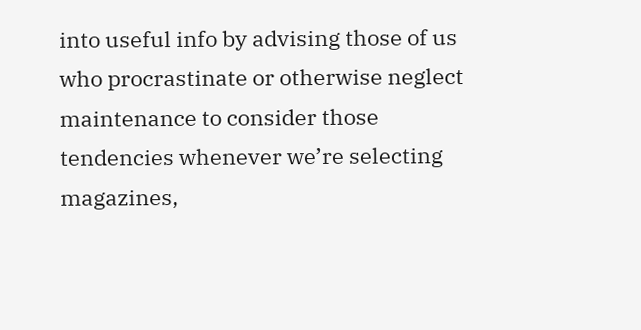into useful info by advising those of us who procrastinate or otherwise neglect maintenance to consider those tendencies whenever we’re selecting magazines,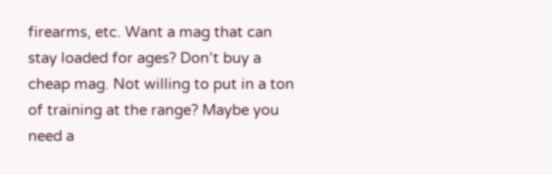firearms, etc. Want a mag that can stay loaded for ages? Don’t buy a cheap mag. Not willing to put in a ton of training at the range? Maybe you need a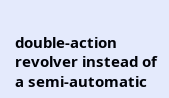double-action revolver instead of a semi-automatic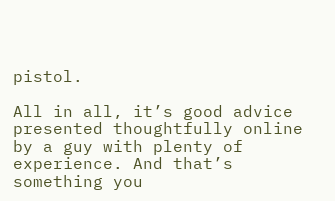pistol.

All in all, it’s good advice presented thoughtfully online by a guy with plenty of experience. And that’s something you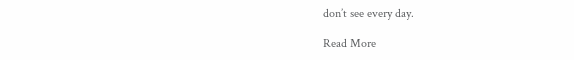don’t see every day.

Read More